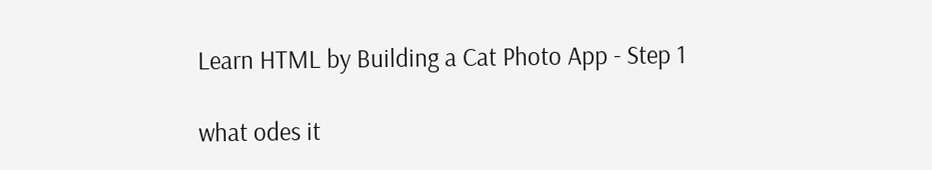Learn HTML by Building a Cat Photo App - Step 1

what odes it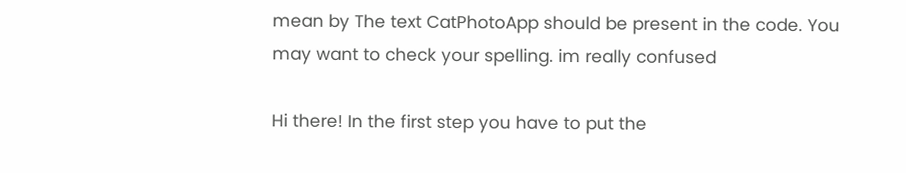mean by The text CatPhotoApp should be present in the code. You may want to check your spelling. im really confused

Hi there! In the first step you have to put the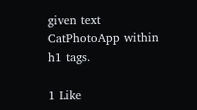given text CatPhotoApp within h1 tags.

1 Like